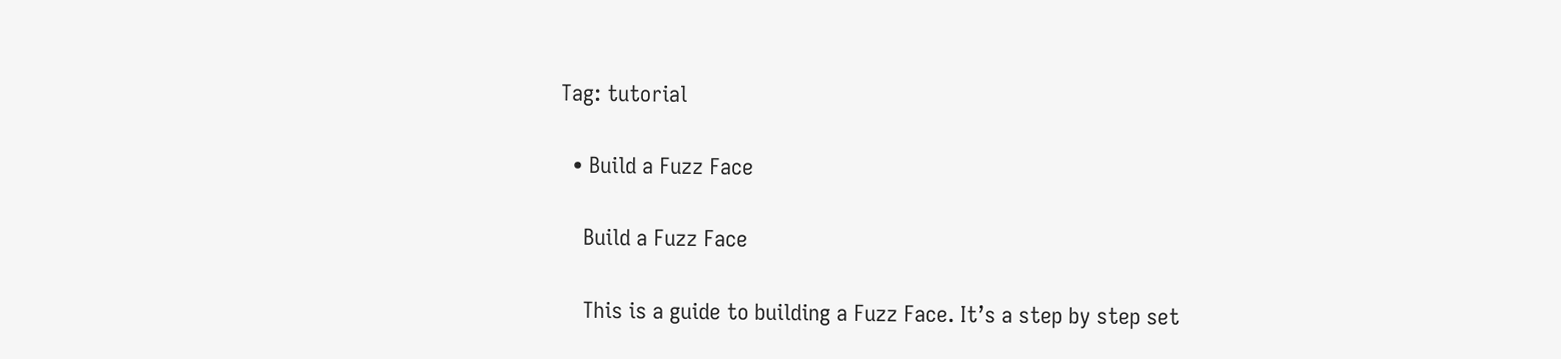Tag: tutorial

  • Build a Fuzz Face

    Build a Fuzz Face

    This is a guide to building a Fuzz Face. It’s a step by step set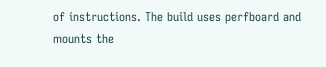of instructions. The build uses perfboard and mounts the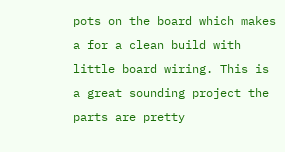pots on the board which makes a for a clean build with little board wiring. This is a great sounding project the parts are pretty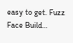easy to get. Fuzz Face Build…